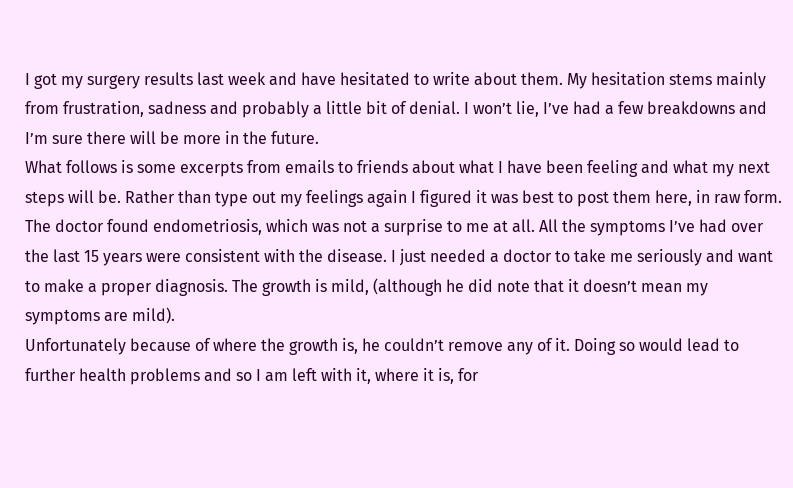I got my surgery results last week and have hesitated to write about them. My hesitation stems mainly from frustration, sadness and probably a little bit of denial. I won’t lie, I’ve had a few breakdowns and I’m sure there will be more in the future.
What follows is some excerpts from emails to friends about what I have been feeling and what my next steps will be. Rather than type out my feelings again I figured it was best to post them here, in raw form.
The doctor found endometriosis, which was not a surprise to me at all. All the symptoms I’ve had over the last 15 years were consistent with the disease. I just needed a doctor to take me seriously and want to make a proper diagnosis. The growth is mild, (although he did note that it doesn’t mean my symptoms are mild).
Unfortunately because of where the growth is, he couldn’t remove any of it. Doing so would lead to further health problems and so I am left with it, where it is, for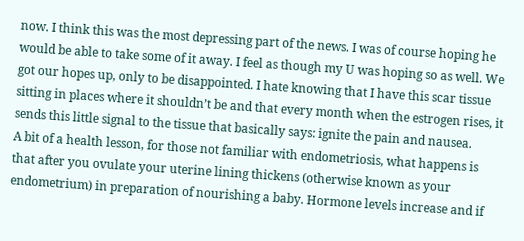now. I think this was the most depressing part of the news. I was of course hoping he would be able to take some of it away. I feel as though my U was hoping so as well. We got our hopes up, only to be disappointed. I hate knowing that I have this scar tissue sitting in places where it shouldn’t be and that every month when the estrogen rises, it sends this little signal to the tissue that basically says: ignite the pain and nausea.
A bit of a health lesson, for those not familiar with endometriosis, what happens is that after you ovulate your uterine lining thickens (otherwise known as your endometrium) in preparation of nourishing a baby. Hormone levels increase and if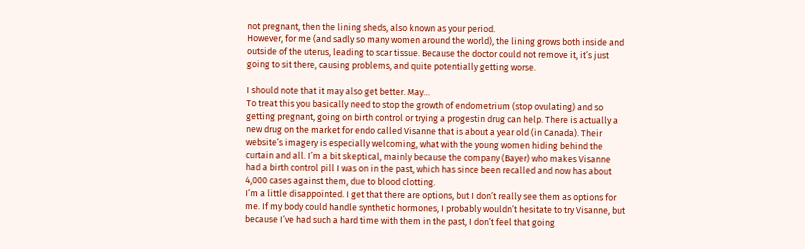not pregnant, then the lining sheds, also known as your period.
However, for me (and sadly so many women around the world), the lining grows both inside and outside of the uterus, leading to scar tissue. Because the doctor could not remove it, it’s just going to sit there, causing problems, and quite potentially getting worse.

I should note that it may also get better. May…
To treat this you basically need to stop the growth of endometrium (stop ovulating) and so getting pregnant, going on birth control or trying a progestin drug can help. There is actually a new drug on the market for endo called Visanne that is about a year old (in Canada). Their website’s imagery is especially welcoming, what with the young women hiding behind the curtain and all. I’m a bit skeptical, mainly because the company (Bayer) who makes Visanne had a birth control pill I was on in the past, which has since been recalled and now has about 4,000 cases against them, due to blood clotting.
I’m a little disappointed. I get that there are options, but I don’t really see them as options for me. If my body could handle synthetic hormones, I probably wouldn’t hesitate to try Visanne, but because I’ve had such a hard time with them in the past, I don’t feel that going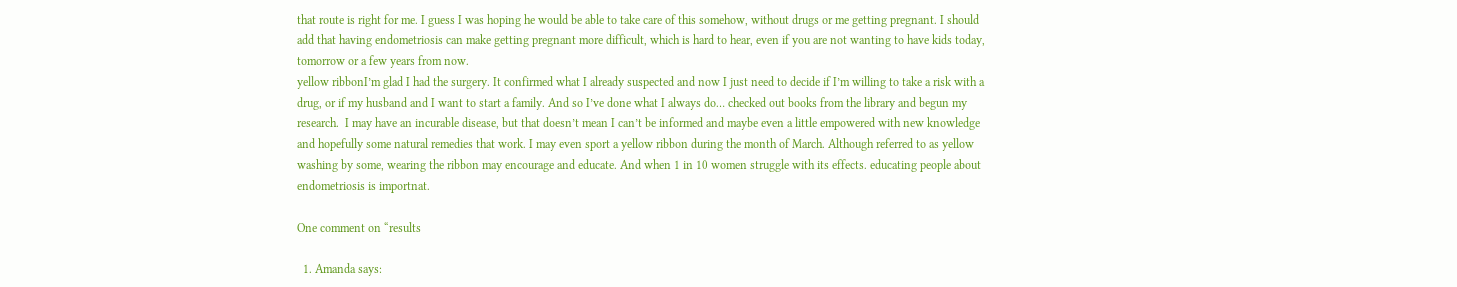that route is right for me. I guess I was hoping he would be able to take care of this somehow, without drugs or me getting pregnant. I should add that having endometriosis can make getting pregnant more difficult, which is hard to hear, even if you are not wanting to have kids today, tomorrow or a few years from now.
yellow ribbonI’m glad I had the surgery. It confirmed what I already suspected and now I just need to decide if I’m willing to take a risk with a drug, or if my husband and I want to start a family. And so I’ve done what I always do… checked out books from the library and begun my research.  I may have an incurable disease, but that doesn’t mean I can’t be informed and maybe even a little empowered with new knowledge and hopefully some natural remedies that work. I may even sport a yellow ribbon during the month of March. Although referred to as yellow washing by some, wearing the ribbon may encourage and educate. And when 1 in 10 women struggle with its effects. educating people about endometriosis is importnat.

One comment on “results

  1. Amanda says: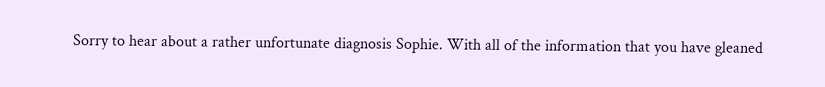Sorry to hear about a rather unfortunate diagnosis Sophie. With all of the information that you have gleaned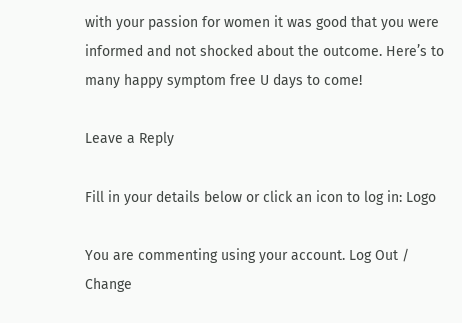with your passion for women it was good that you were informed and not shocked about the outcome. Here’s to many happy symptom free U days to come!

Leave a Reply

Fill in your details below or click an icon to log in: Logo

You are commenting using your account. Log Out /  Change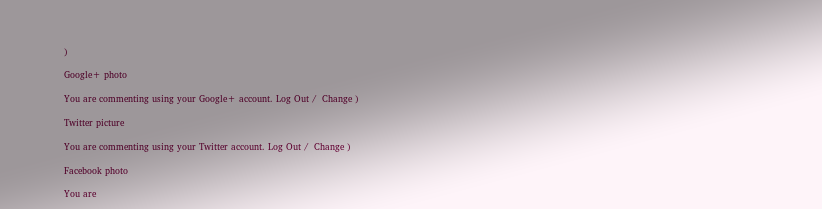)

Google+ photo

You are commenting using your Google+ account. Log Out /  Change )

Twitter picture

You are commenting using your Twitter account. Log Out /  Change )

Facebook photo

You are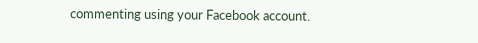commenting using your Facebook account.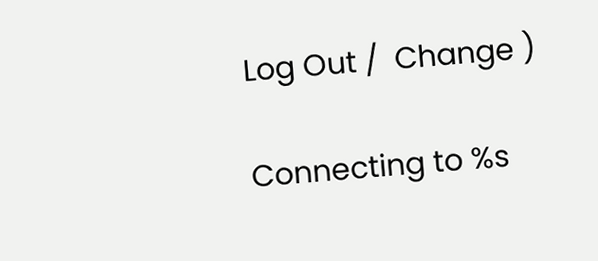Log Out /  Change )

Connecting to %s